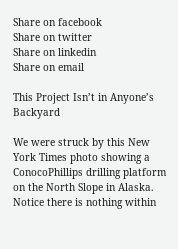Share on facebook
Share on twitter
Share on linkedin
Share on email

This Project Isn’t in Anyone’s Backyard

We were struck by this New York Times photo showing a ConocoPhillips drilling platform on the North Slope in Alaska. Notice there is nothing within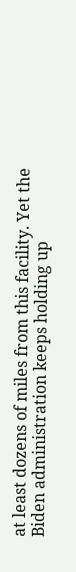at least dozens of miles from this facility. Yet the Biden administration keeps holding up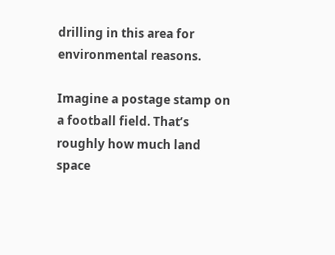drilling in this area for environmental reasons.

Imagine a postage stamp on a football field. That’s roughly how much land space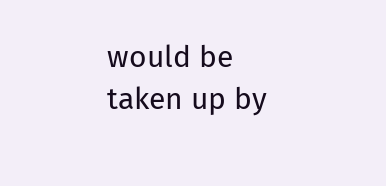would be taken up by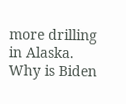more drilling in Alaska. Why is Biden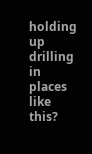holding up drilling in places like this?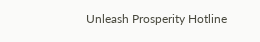Unleash Prosperity Hotline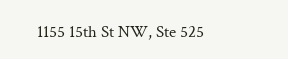1155 15th St NW, Ste 525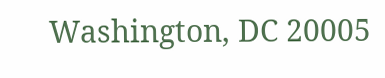Washington, DC 20005